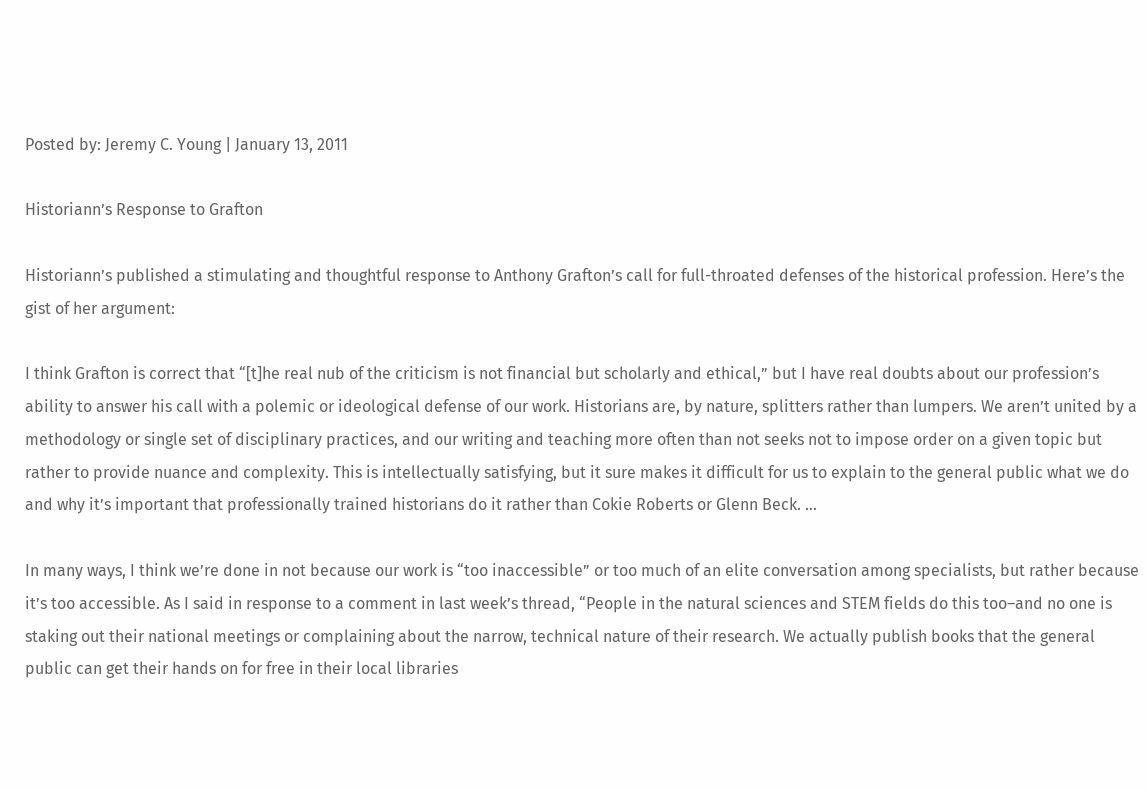Posted by: Jeremy C. Young | January 13, 2011

Historiann’s Response to Grafton

Historiann’s published a stimulating and thoughtful response to Anthony Grafton’s call for full-throated defenses of the historical profession. Here’s the gist of her argument:

I think Grafton is correct that “[t]he real nub of the criticism is not financial but scholarly and ethical,” but I have real doubts about our profession’s ability to answer his call with a polemic or ideological defense of our work. Historians are, by nature, splitters rather than lumpers. We aren’t united by a methodology or single set of disciplinary practices, and our writing and teaching more often than not seeks not to impose order on a given topic but rather to provide nuance and complexity. This is intellectually satisfying, but it sure makes it difficult for us to explain to the general public what we do and why it’s important that professionally trained historians do it rather than Cokie Roberts or Glenn Beck. …

In many ways, I think we’re done in not because our work is “too inaccessible” or too much of an elite conversation among specialists, but rather because it’s too accessible. As I said in response to a comment in last week’s thread, “People in the natural sciences and STEM fields do this too–and no one is staking out their national meetings or complaining about the narrow, technical nature of their research. We actually publish books that the general public can get their hands on for free in their local libraries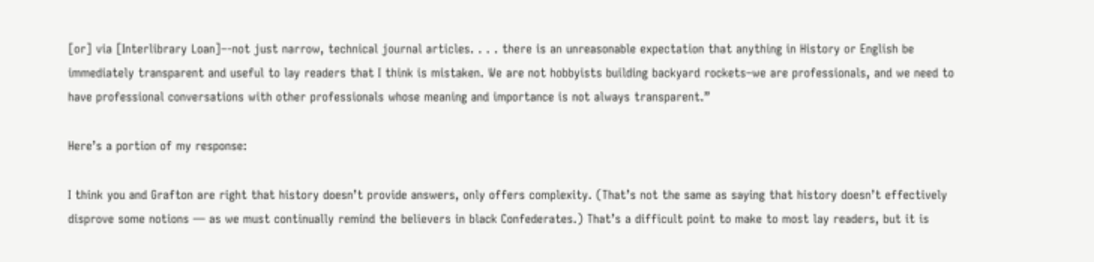[or] via [Interlibrary Loan]–-not just narrow, technical journal articles. . . . there is an unreasonable expectation that anything in History or English be immediately transparent and useful to lay readers that I think is mistaken. We are not hobbyists building backyard rockets–we are professionals, and we need to have professional conversations with other professionals whose meaning and importance is not always transparent.”

Here’s a portion of my response:

I think you and Grafton are right that history doesn’t provide answers, only offers complexity. (That’s not the same as saying that history doesn’t effectively disprove some notions — as we must continually remind the believers in black Confederates.) That’s a difficult point to make to most lay readers, but it is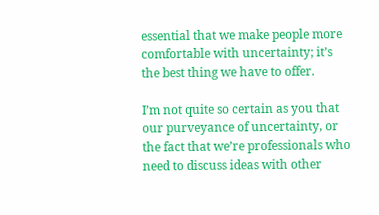essential that we make people more comfortable with uncertainty; it’s the best thing we have to offer.

I’m not quite so certain as you that our purveyance of uncertainty, or the fact that we’re professionals who need to discuss ideas with other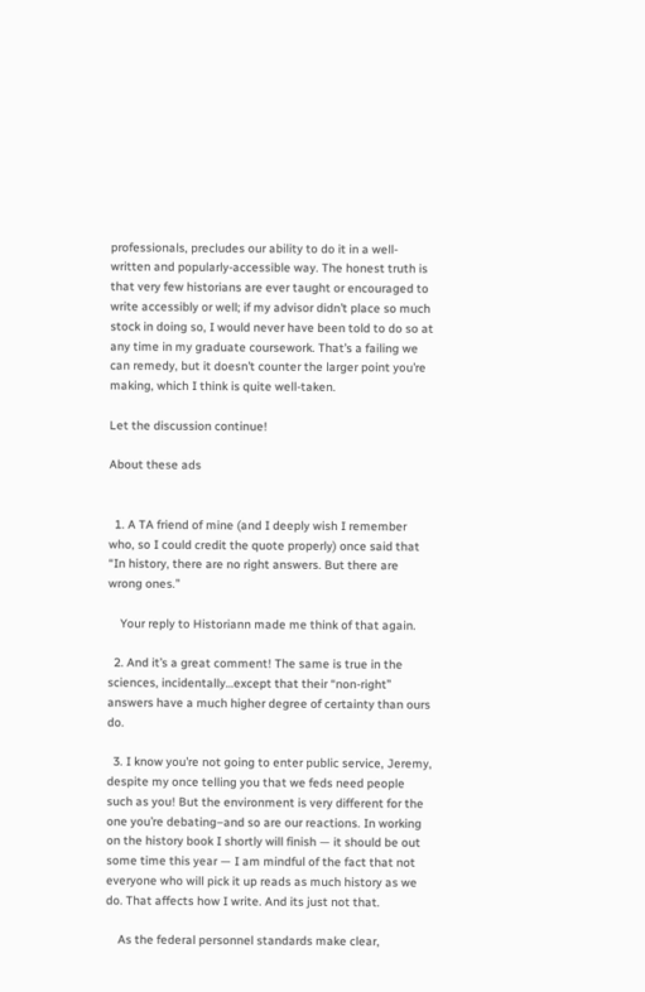professionals, precludes our ability to do it in a well-written and popularly-accessible way. The honest truth is that very few historians are ever taught or encouraged to write accessibly or well; if my advisor didn’t place so much stock in doing so, I would never have been told to do so at any time in my graduate coursework. That’s a failing we can remedy, but it doesn’t counter the larger point you’re making, which I think is quite well-taken.

Let the discussion continue!

About these ads


  1. A TA friend of mine (and I deeply wish I remember who, so I could credit the quote properly) once said that “In history, there are no right answers. But there are wrong ones.”

    Your reply to Historiann made me think of that again.

  2. And it’s a great comment! The same is true in the sciences, incidentally…except that their “non-right” answers have a much higher degree of certainty than ours do.

  3. I know you’re not going to enter public service, Jeremy, despite my once telling you that we feds need people such as you! But the environment is very different for the one you’re debating–and so are our reactions. In working on the history book I shortly will finish — it should be out some time this year — I am mindful of the fact that not everyone who will pick it up reads as much history as we do. That affects how I write. And its just not that.

    As the federal personnel standards make clear,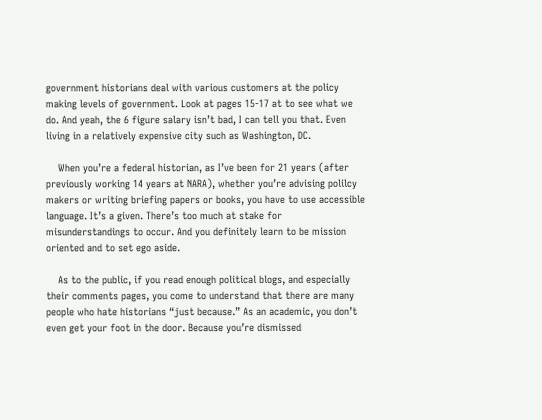government historians deal with various customers at the policy making levels of government. Look at pages 15-17 at to see what we do. And yeah, the 6 figure salary isn’t bad, I can tell you that. Even living in a relatively expensive city such as Washington, DC.

    When you’re a federal historian, as I’ve been for 21 years (after previously working 14 years at NARA), whether you’re advising polilcy makers or writing briefing papers or books, you have to use accessible language. It’s a given. There’s too much at stake for misunderstandings to occur. And you definitely learn to be mission oriented and to set ego aside.

    As to the public, if you read enough political blogs, and especially their comments pages, you come to understand that there are many people who hate historians “just because.” As an academic, you don’t even get your foot in the door. Because you’re dismissed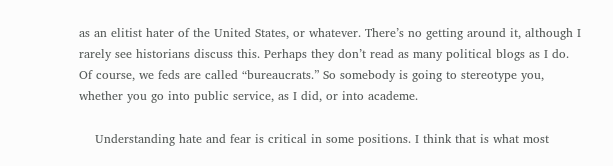as an elitist hater of the United States, or whatever. There’s no getting around it, although I rarely see historians discuss this. Perhaps they don’t read as many political blogs as I do. Of course, we feds are called “bureaucrats.” So somebody is going to stereotype you, whether you go into public service, as I did, or into academe.

    Understanding hate and fear is critical in some positions. I think that is what most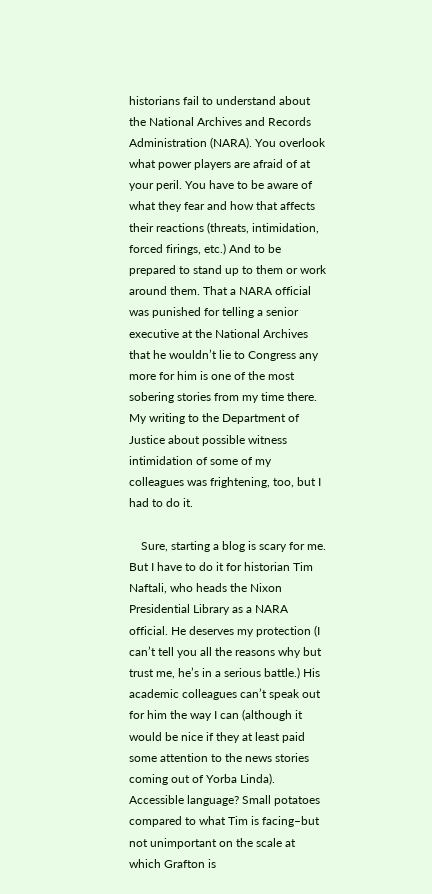historians fail to understand about the National Archives and Records Administration (NARA). You overlook what power players are afraid of at your peril. You have to be aware of what they fear and how that affects their reactions (threats, intimidation, forced firings, etc.) And to be prepared to stand up to them or work around them. That a NARA official was punished for telling a senior executive at the National Archives that he wouldn’t lie to Congress any more for him is one of the most sobering stories from my time there. My writing to the Department of Justice about possible witness intimidation of some of my colleagues was frightening, too, but I had to do it.

    Sure, starting a blog is scary for me. But I have to do it for historian Tim Naftali, who heads the Nixon Presidential Library as a NARA official. He deserves my protection (I can’t tell you all the reasons why but trust me, he’s in a serious battle.) His academic colleagues can’t speak out for him the way I can (although it would be nice if they at least paid some attention to the news stories coming out of Yorba Linda). Accessible language? Small potatoes compared to what Tim is facing–but not unimportant on the scale at which Grafton is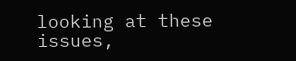looking at these issues,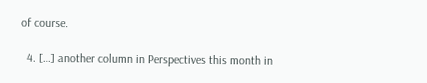of course.

  4. […] another column in Perspectives this month in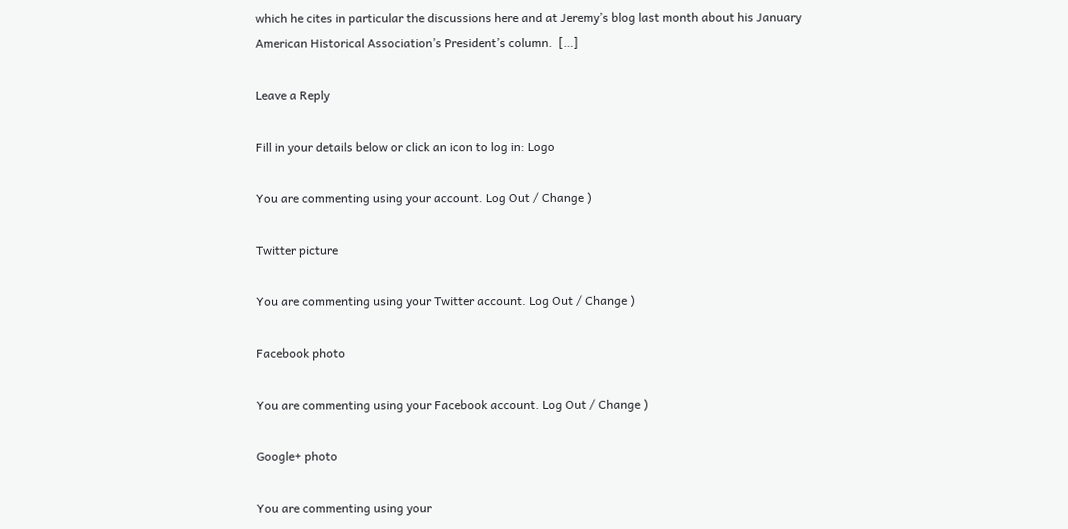which he cites in particular the discussions here and at Jeremy’s blog last month about his January American Historical Association’s President’s column.  […]

Leave a Reply

Fill in your details below or click an icon to log in: Logo

You are commenting using your account. Log Out / Change )

Twitter picture

You are commenting using your Twitter account. Log Out / Change )

Facebook photo

You are commenting using your Facebook account. Log Out / Change )

Google+ photo

You are commenting using your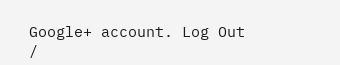Google+ account. Log Out /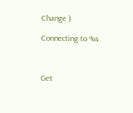Change )

Connecting to %s



Get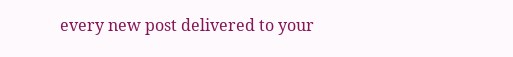every new post delivered to your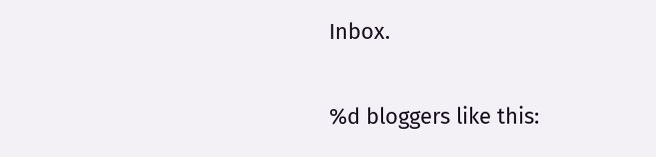Inbox.

%d bloggers like this: